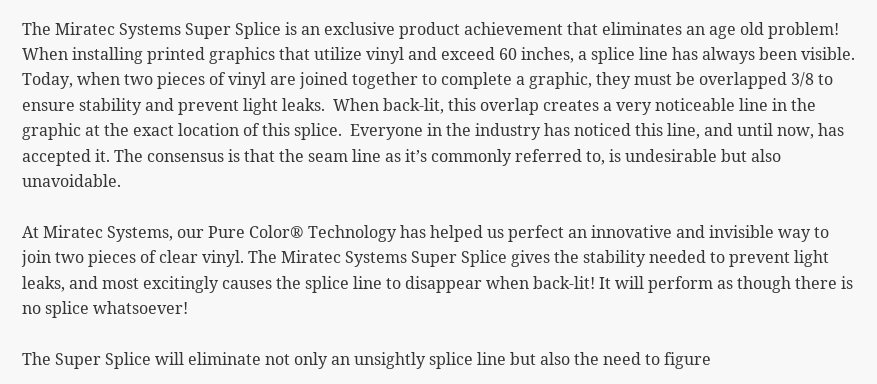The Miratec Systems Super Splice is an exclusive product achievement that eliminates an age old problem! When installing printed graphics that utilize vinyl and exceed 60 inches, a splice line has always been visible.  Today, when two pieces of vinyl are joined together to complete a graphic, they must be overlapped 3/8 to ensure stability and prevent light leaks.  When back-lit, this overlap creates a very noticeable line in the graphic at the exact location of this splice.  Everyone in the industry has noticed this line, and until now, has accepted it. The consensus is that the seam line as it’s commonly referred to, is undesirable but also unavoidable.

At Miratec Systems, our Pure Color® Technology has helped us perfect an innovative and invisible way to join two pieces of clear vinyl. The Miratec Systems Super Splice gives the stability needed to prevent light leaks, and most excitingly causes the splice line to disappear when back-lit! It will perform as though there is no splice whatsoever!

The Super Splice will eliminate not only an unsightly splice line but also the need to figure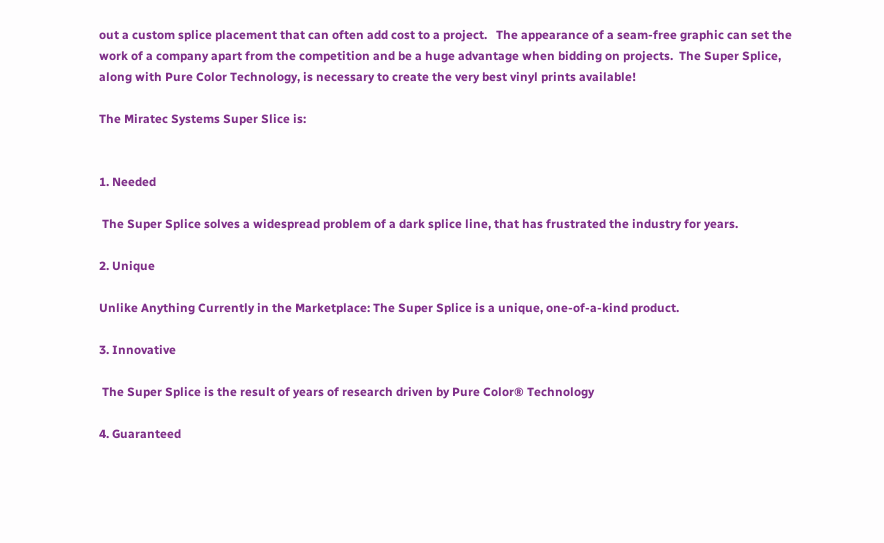out a custom splice placement that can often add cost to a project.   The appearance of a seam-free graphic can set the work of a company apart from the competition and be a huge advantage when bidding on projects.  The Super Splice, along with Pure Color Technology, is necessary to create the very best vinyl prints available!

The Miratec Systems Super Slice is:


1. Needed

 The Super Splice solves a widespread problem of a dark splice line, that has frustrated the industry for years.

2. Unique

Unlike Anything Currently in the Marketplace: The Super Splice is a unique, one-of-a-kind product.

3. Innovative

 The Super Splice is the result of years of research driven by Pure Color® Technology

4. Guaranteed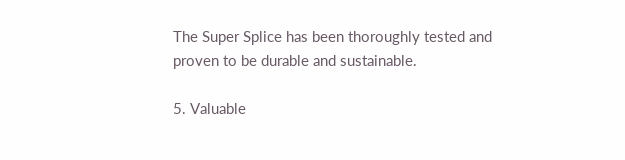The Super Splice has been thoroughly tested and proven to be durable and sustainable.

5. Valuable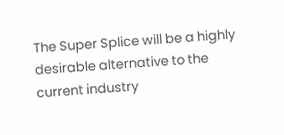The Super Splice will be a highly desirable alternative to the current industry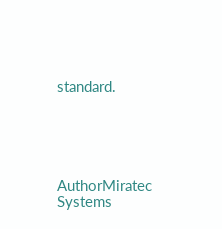standard.





AuthorMiratec Systems